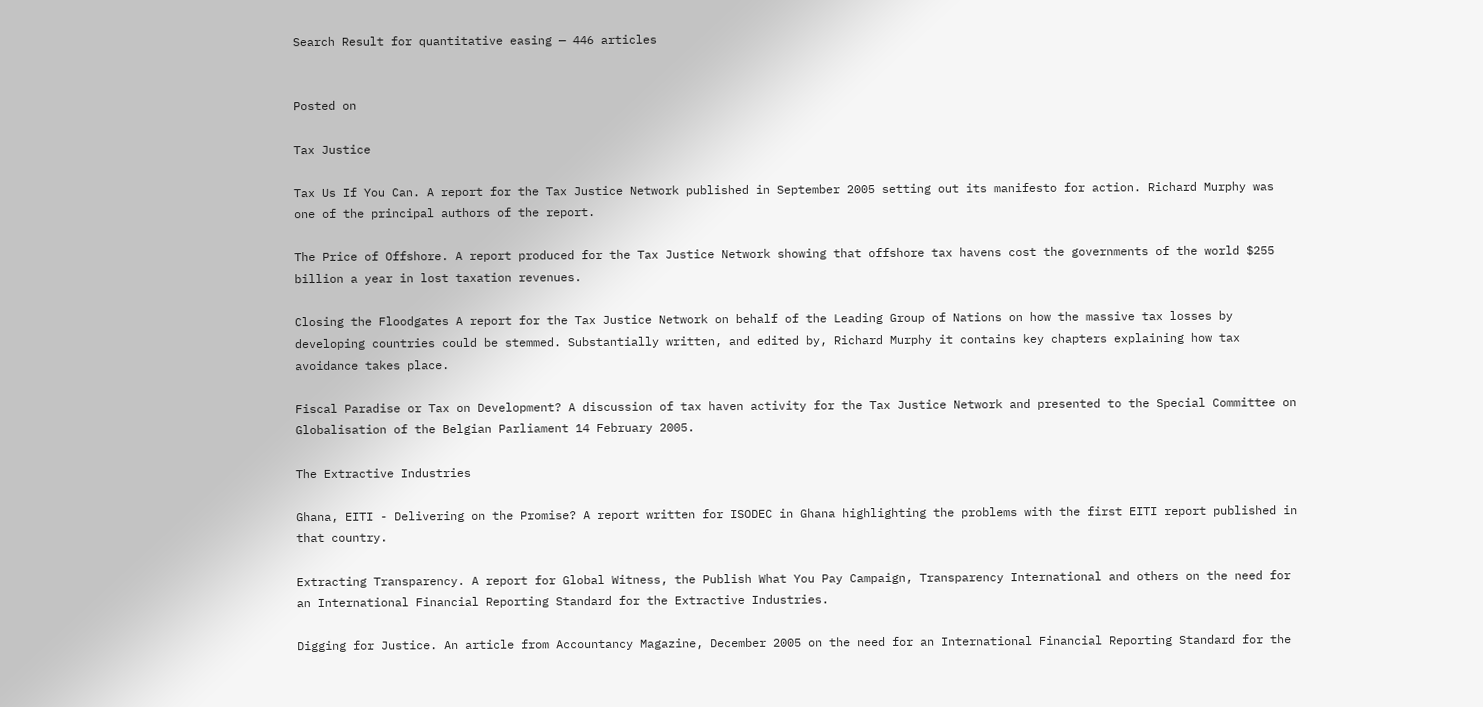Search Result for quantitative easing — 446 articles


Posted on

Tax Justice

Tax Us If You Can. A report for the Tax Justice Network published in September 2005 setting out its manifesto for action. Richard Murphy was one of the principal authors of the report.

The Price of Offshore. A report produced for the Tax Justice Network showing that offshore tax havens cost the governments of the world $255 billion a year in lost taxation revenues.

Closing the Floodgates A report for the Tax Justice Network on behalf of the Leading Group of Nations on how the massive tax losses by developing countries could be stemmed. Substantially written, and edited by, Richard Murphy it contains key chapters explaining how tax avoidance takes place.

Fiscal Paradise or Tax on Development? A discussion of tax haven activity for the Tax Justice Network and presented to the Special Committee on Globalisation of the Belgian Parliament 14 February 2005.

The Extractive Industries

Ghana‚ EITI - Delivering on the Promise? A report written for ISODEC in Ghana highlighting the problems with the first EITI report published in that country.

Extracting Transparency. A report for Global Witness, the Publish What You Pay Campaign, Transparency International and others on the need for an International Financial Reporting Standard for the Extractive Industries.

Digging for Justice. An article from Accountancy Magazine, December 2005 on the need for an International Financial Reporting Standard for the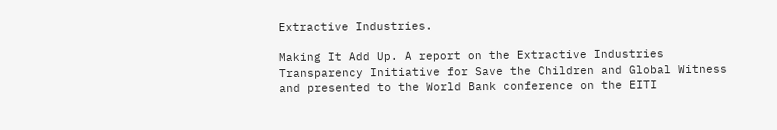Extractive Industries.

Making It Add Up. A report on the Extractive Industries Transparency Initiative for Save the Children and Global Witness and presented to the World Bank conference on the EITI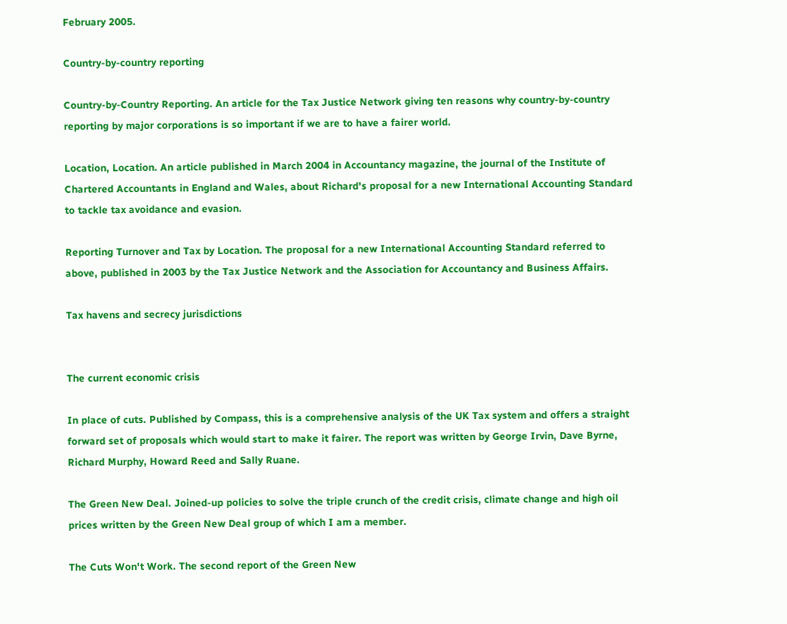February 2005.

Country-by-country reporting

Country-by-Country Reporting. An article for the Tax Justice Network giving ten reasons why country-by-country reporting by major corporations is so important if we are to have a fairer world.

Location, Location. An article published in March 2004 in Accountancy magazine, the journal of the Institute of Chartered Accountants in England and Wales, about Richard's proposal for a new International Accounting Standard to tackle tax avoidance and evasion.

Reporting Turnover and Tax by Location. The proposal for a new International Accounting Standard referred to above, published in 2003 by the Tax Justice Network and the Association for Accountancy and Business Affairs.

Tax havens and secrecy jurisdictions


The current economic crisis

In place of cuts. Published by Compass, this is a comprehensive analysis of the UK Tax system and offers a straight forward set of proposals which would start to make it fairer. The report was written by George Irvin, Dave Byrne, Richard Murphy, Howard Reed and Sally Ruane.

The Green New Deal. Joined-up policies to solve the triple crunch of the credit crisis, climate change and high oil prices written by the Green New Deal group of which I am a member.

The Cuts Won't Work. The second report of the Green New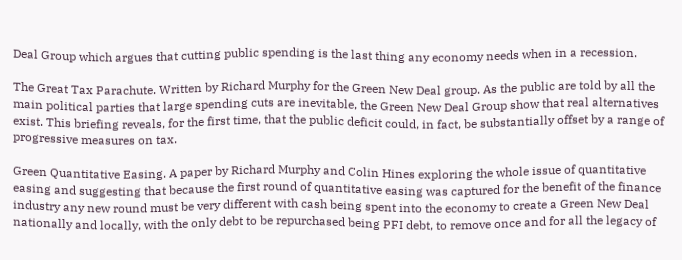Deal Group which argues that cutting public spending is the last thing any economy needs when in a recession.

The Great Tax Parachute. Written by Richard Murphy for the Green New Deal group. As the public are told by all the main political parties that large spending cuts are inevitable, the Green New Deal Group show that real alternatives exist. This briefing reveals, for the first time, that the public deficit could, in fact, be substantially offset by a range of progressive measures on tax.

Green Quantitative Easing. A paper by Richard Murphy and Colin Hines exploring the whole issue of quantitative easing and suggesting that because the first round of quantitative easing was captured for the benefit of the finance industry any new round must be very different with cash being spent into the economy to create a Green New Deal nationally and locally, with the only debt to be repurchased being PFI debt, to remove once and for all the legacy of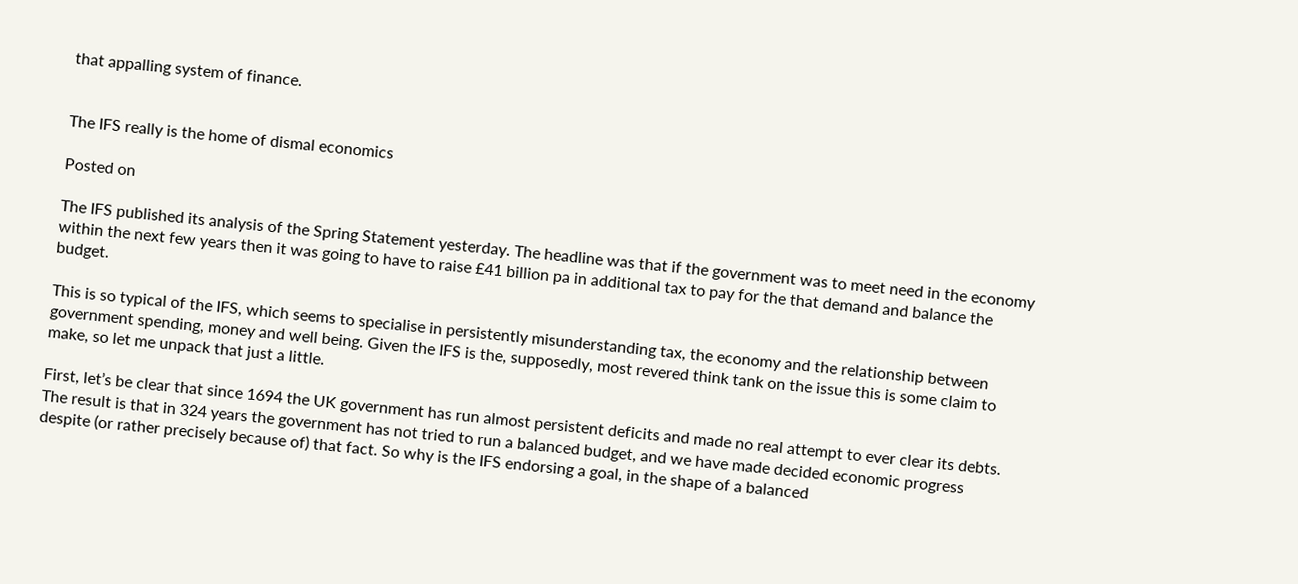that appalling system of finance.


The IFS really is the home of dismal economics

Posted on

The IFS published its analysis of the Spring Statement yesterday. The headline was that if the government was to meet need in the economy within the next few years then it was going to have to raise £41 billion pa in additional tax to pay for the that demand and balance the budget.

This is so typical of the IFS, which seems to specialise in persistently misunderstanding tax, the economy and the relationship between government spending, money and well being. Given the IFS is the, supposedly, most revered think tank on the issue this is some claim to make, so let me unpack that just a little.

First, let’s be clear that since 1694 the UK government has run almost persistent deficits and made no real attempt to ever clear its debts. The result is that in 324 years the government has not tried to run a balanced budget, and we have made decided economic progress despite (or rather precisely because of) that fact. So why is the IFS endorsing a goal, in the shape of a balanced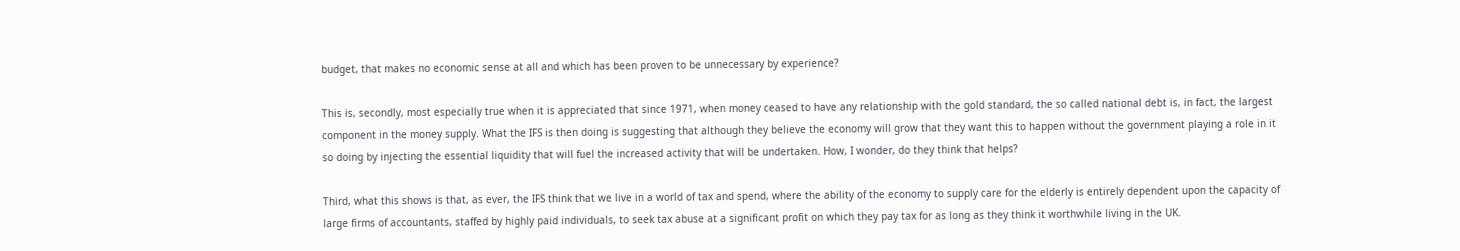budget, that makes no economic sense at all and which has been proven to be unnecessary by experience?

This is, secondly, most especially true when it is appreciated that since 1971, when money ceased to have any relationship with the gold standard, the so called national debt is, in fact, the largest component in the money supply. What the IFS is then doing is suggesting that although they believe the economy will grow that they want this to happen without the government playing a role in it so doing by injecting the essential liquidity that will fuel the increased activity that will be undertaken. How, I wonder, do they think that helps?

Third, what this shows is that, as ever, the IFS think that we live in a world of tax and spend, where the ability of the economy to supply care for the elderly is entirely dependent upon the capacity of large firms of accountants, staffed by highly paid individuals, to seek tax abuse at a significant profit on which they pay tax for as long as they think it worthwhile living in the UK.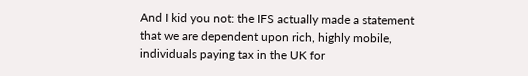And I kid you not: the IFS actually made a statement that we are dependent upon rich, highly mobile, individuals paying tax in the UK for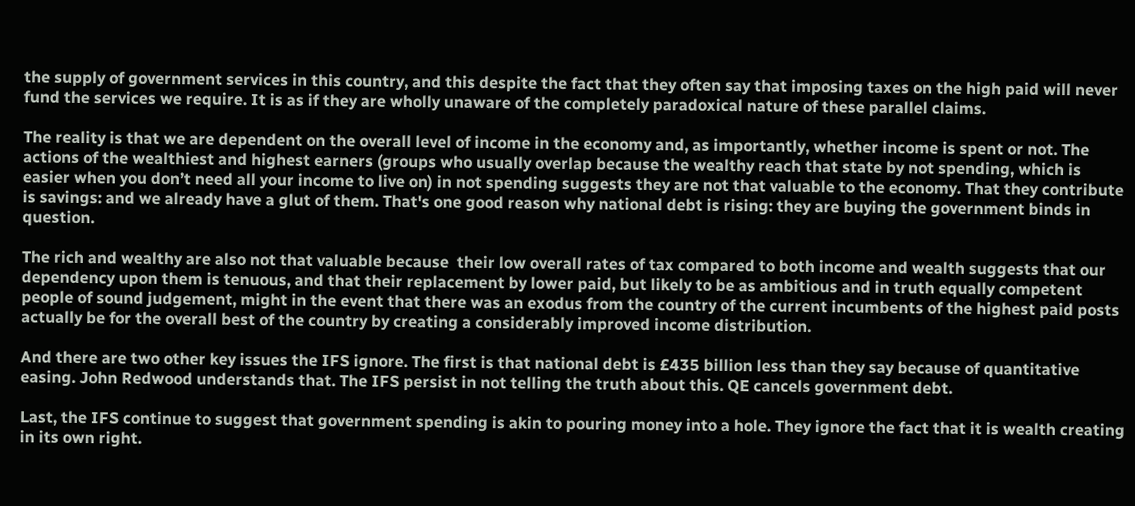the supply of government services in this country, and this despite the fact that they often say that imposing taxes on the high paid will never fund the services we require. It is as if they are wholly unaware of the completely paradoxical nature of these parallel claims.

The reality is that we are dependent on the overall level of income in the economy and, as importantly, whether income is spent or not. The actions of the wealthiest and highest earners (groups who usually overlap because the wealthy reach that state by not spending, which is easier when you don’t need all your income to live on) in not spending suggests they are not that valuable to the economy. That they contribute is savings: and we already have a glut of them. That's one good reason why national debt is rising: they are buying the government binds in question.

The rich and wealthy are also not that valuable because  their low overall rates of tax compared to both income and wealth suggests that our dependency upon them is tenuous, and that their replacement by lower paid, but likely to be as ambitious and in truth equally competent people of sound judgement, might in the event that there was an exodus from the country of the current incumbents of the highest paid posts actually be for the overall best of the country by creating a considerably improved income distribution.

And there are two other key issues the IFS ignore. The first is that national debt is £435 billion less than they say because of quantitative easing. John Redwood understands that. The IFS persist in not telling the truth about this. QE cancels government debt.

Last, the IFS continue to suggest that government spending is akin to pouring money into a hole. They ignore the fact that it is wealth creating in its own right.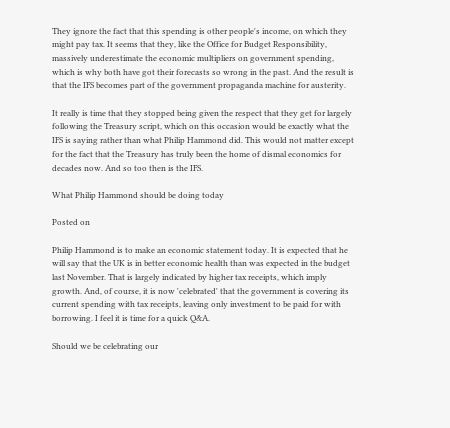They ignore the fact that this spending is other people's income, on which they might pay tax. It seems that they, like the Office for Budget Responsibility, massively underestimate the economic multipliers on government spending, which is why both have got their forecasts so wrong in the past. And the result is that the IFS becomes part of the government propaganda machine for austerity.

It really is time that they stopped being given the respect that they get for largely following the Treasury script, which on this occasion would be exactly what the IFS is saying rather than what Philip Hammond did. This would not matter except for the fact that the Treasury has truly been the home of dismal economics for decades now. And so too then is the IFS.

What Philip Hammond should be doing today

Posted on

Philip Hammond is to make an economic statement today. It is expected that he will say that the UK is in better economic health than was expected in the budget last November. That is largely indicated by higher tax receipts, which imply growth. And, of course, it is now 'celebrated' that the government is covering its current spending with tax receipts, leaving only investment to be paid for with borrowing. I feel it is time for a quick Q&A.

Should we be celebrating our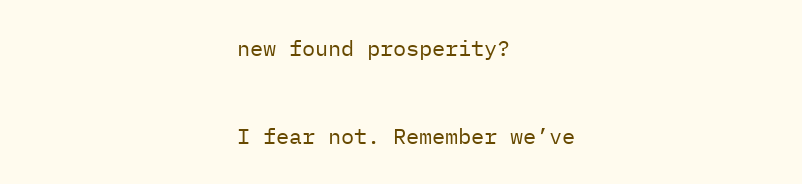new found prosperity?

I fear not. Remember we’ve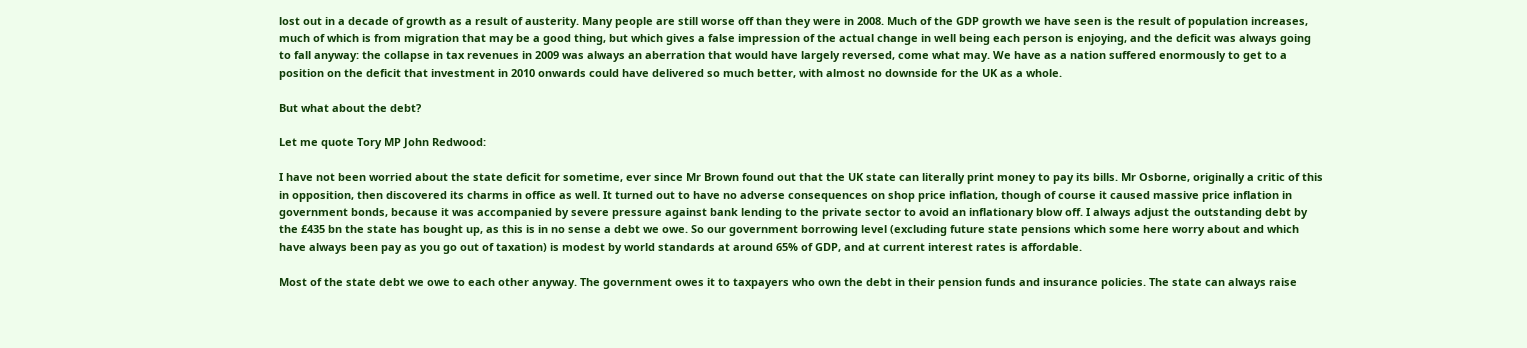lost out in a decade of growth as a result of austerity. Many people are still worse off than they were in 2008. Much of the GDP growth we have seen is the result of population increases, much of which is from migration that may be a good thing, but which gives a false impression of the actual change in well being each person is enjoying, and the deficit was always going to fall anyway: the collapse in tax revenues in 2009 was always an aberration that would have largely reversed, come what may. We have as a nation suffered enormously to get to a position on the deficit that investment in 2010 onwards could have delivered so much better, with almost no downside for the UK as a whole.

But what about the debt?

Let me quote Tory MP John Redwood:

I have not been worried about the state deficit for sometime, ever since Mr Brown found out that the UK state can literally print money to pay its bills. Mr Osborne, originally a critic of this in opposition, then discovered its charms in office as well. It turned out to have no adverse consequences on shop price inflation, though of course it caused massive price inflation in government bonds, because it was accompanied by severe pressure against bank lending to the private sector to avoid an inflationary blow off. I always adjust the outstanding debt by the £435 bn the state has bought up, as this is in no sense a debt we owe. So our government borrowing level (excluding future state pensions which some here worry about and which have always been pay as you go out of taxation) is modest by world standards at around 65% of GDP, and at current interest rates is affordable.

Most of the state debt we owe to each other anyway. The government owes it to taxpayers who own the debt in their pension funds and insurance policies. The state can always raise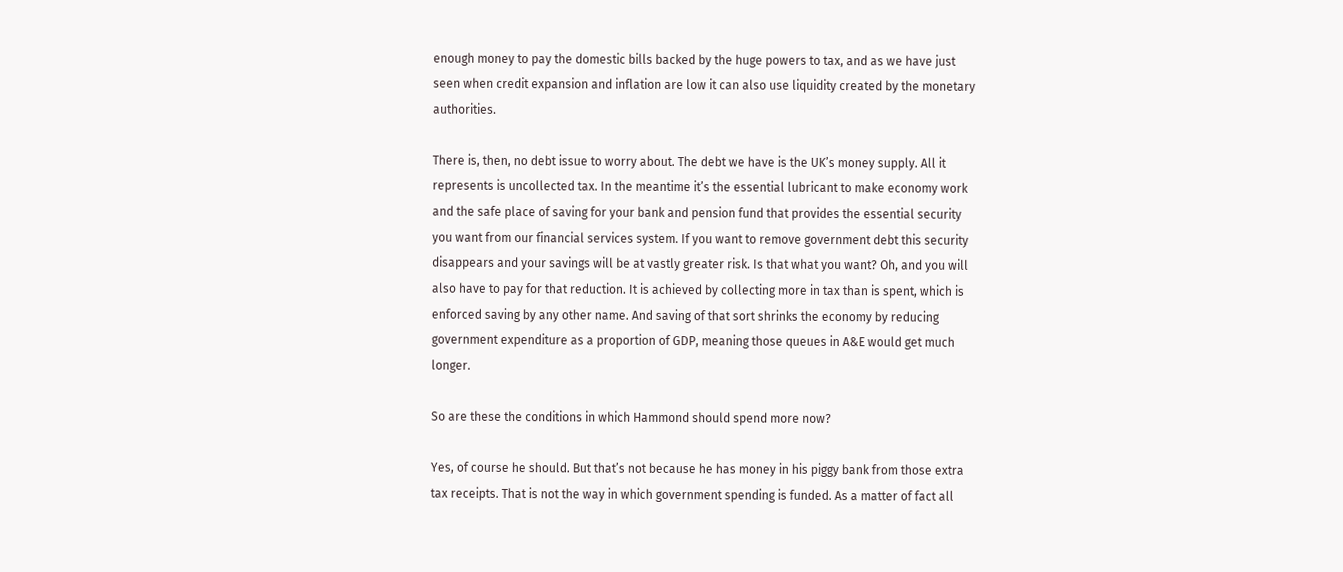enough money to pay the domestic bills backed by the huge powers to tax, and as we have just seen when credit expansion and inflation are low it can also use liquidity created by the monetary authorities.

There is, then, no debt issue to worry about. The debt we have is the UK’s money supply. All it represents is uncollected tax. In the meantime it’s the essential lubricant to make economy work and the safe place of saving for your bank and pension fund that provides the essential security you want from our financial services system. If you want to remove government debt this security disappears and your savings will be at vastly greater risk. Is that what you want? Oh, and you will also have to pay for that reduction. It is achieved by collecting more in tax than is spent, which is enforced saving by any other name. And saving of that sort shrinks the economy by reducing government expenditure as a proportion of GDP, meaning those queues in A&E would get much longer.

So are these the conditions in which Hammond should spend more now?

Yes, of course he should. But that’s not because he has money in his piggy bank from those extra tax receipts. That is not the way in which government spending is funded. As a matter of fact all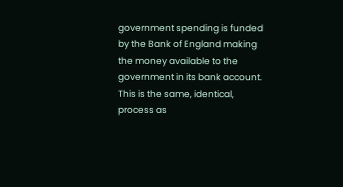government spending is funded by the Bank of England making the money available to the government in its bank account. This is the same, identical, process as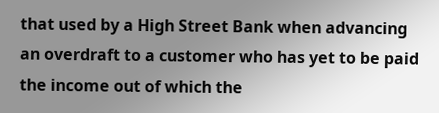that used by a High Street Bank when advancing an overdraft to a customer who has yet to be paid the income out of which the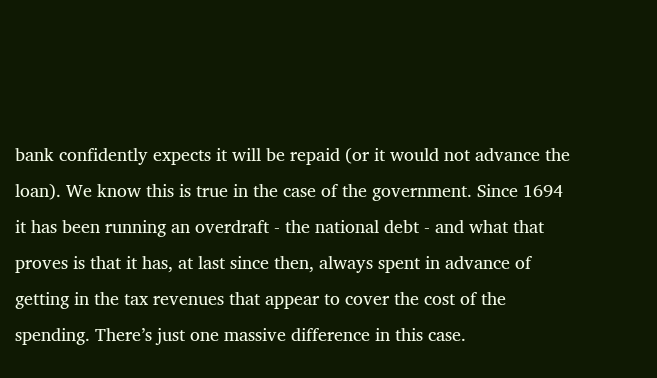bank confidently expects it will be repaid (or it would not advance the loan). We know this is true in the case of the government. Since 1694 it has been running an overdraft - the national debt - and what that proves is that it has, at last since then, always spent in advance of getting in the tax revenues that appear to cover the cost of the spending. There’s just one massive difference in this case.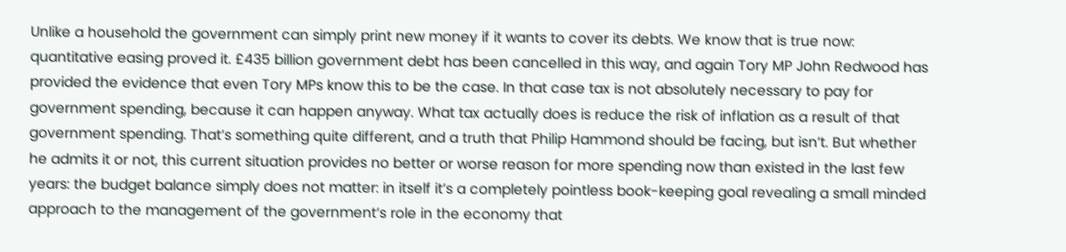Unlike a household the government can simply print new money if it wants to cover its debts. We know that is true now: quantitative easing proved it. £435 billion government debt has been cancelled in this way, and again Tory MP John Redwood has provided the evidence that even Tory MPs know this to be the case. In that case tax is not absolutely necessary to pay for government spending, because it can happen anyway. What tax actually does is reduce the risk of inflation as a result of that government spending. That’s something quite different, and a truth that Philip Hammond should be facing, but isn’t. But whether he admits it or not, this current situation provides no better or worse reason for more spending now than existed in the last few years: the budget balance simply does not matter: in itself it’s a completely pointless book-keeping goal revealing a small minded approach to the management of the government’s role in the economy that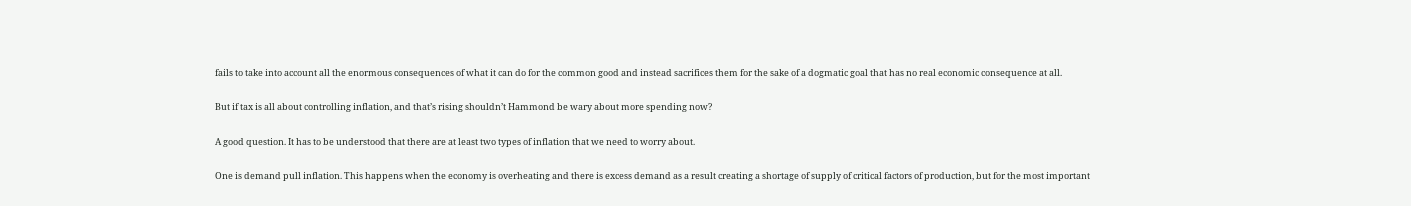fails to take into account all the enormous consequences of what it can do for the common good and instead sacrifices them for the sake of a dogmatic goal that has no real economic consequence at all.

But if tax is all about controlling inflation, and that’s rising shouldn’t Hammond be wary about more spending now?

A good question. It has to be understood that there are at least two types of inflation that we need to worry about.

One is demand pull inflation. This happens when the economy is overheating and there is excess demand as a result creating a shortage of supply of critical factors of production, but for the most important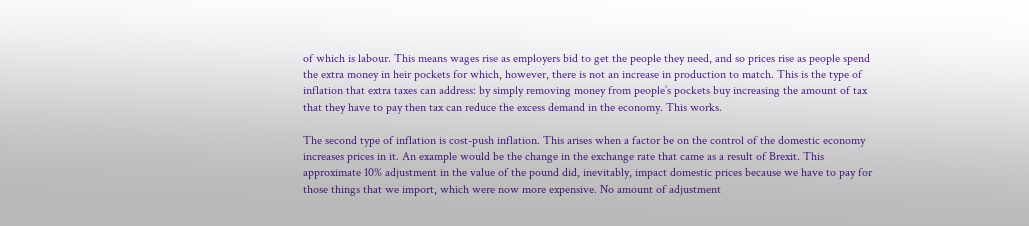of which is labour. This means wages rise as employers bid to get the people they need, and so prices rise as people spend the extra money in heir pockets for which, however, there is not an increase in production to match. This is the type of inflation that extra taxes can address: by simply removing money from people’s pockets buy increasing the amount of tax that they have to pay then tax can reduce the excess demand in the economy. This works.

The second type of inflation is cost-push inflation. This arises when a factor be on the control of the domestic economy increases prices in it. An example would be the change in the exchange rate that came as a result of Brexit. This approximate 10% adjustment in the value of the pound did, inevitably, impact domestic prices because we have to pay for those things that we import, which were now more expensive. No amount of adjustment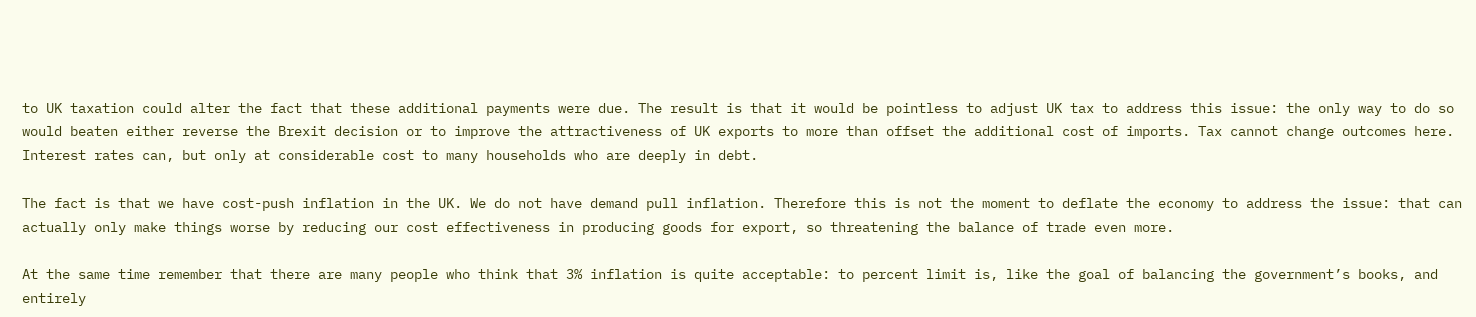to UK taxation could alter the fact that these additional payments were due. The result is that it would be pointless to adjust UK tax to address this issue: the only way to do so would beaten either reverse the Brexit decision or to improve the attractiveness of UK exports to more than offset the additional cost of imports. Tax cannot change outcomes here. Interest rates can, but only at considerable cost to many households who are deeply in debt.

The fact is that we have cost-push inflation in the UK. We do not have demand pull inflation. Therefore this is not the moment to deflate the economy to address the issue: that can actually only make things worse by reducing our cost effectiveness in producing goods for export, so threatening the balance of trade even more.

At the same time remember that there are many people who think that 3% inflation is quite acceptable: to percent limit is, like the goal of balancing the government’s books, and entirely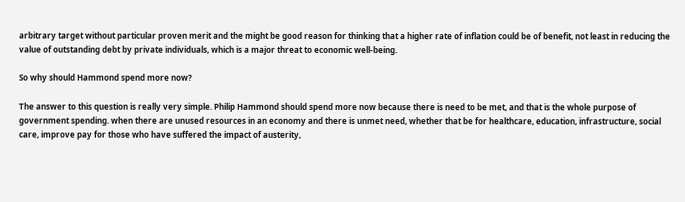arbitrary target without particular proven merit and the might be good reason for thinking that a higher rate of inflation could be of benefit, not least in reducing the value of outstanding debt by private individuals, which is a major threat to economic well-being.

So why should Hammond spend more now?

The answer to this question is really very simple. Philip Hammond should spend more now because there is need to be met, and that is the whole purpose of government spending. when there are unused resources in an economy and there is unmet need, whether that be for healthcare, education, infrastructure, social care, improve pay for those who have suffered the impact of austerity,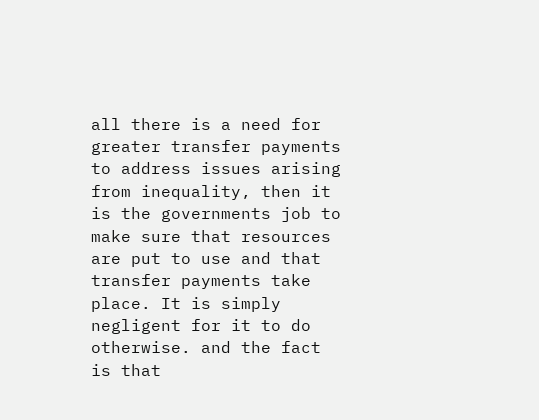all there is a need for greater transfer payments to address issues arising from inequality, then it is the governments job to make sure that resources are put to use and that transfer payments take place. It is simply negligent for it to do otherwise. and the fact is that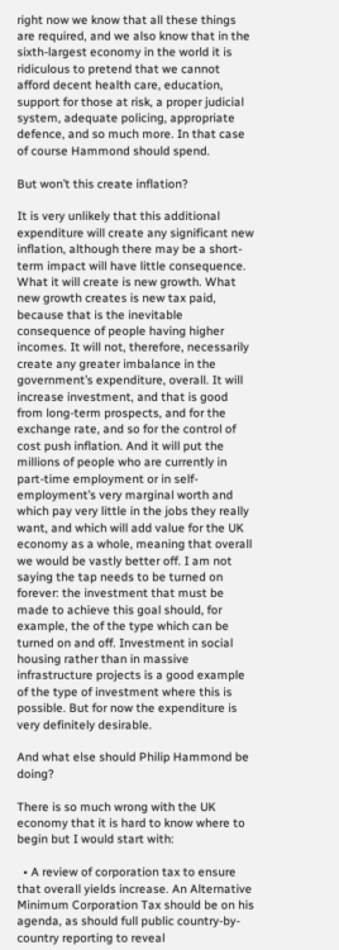right now we know that all these things are required, and we also know that in the sixth-largest economy in the world it is ridiculous to pretend that we cannot afford decent health care, education, support for those at risk, a proper judicial system, adequate policing, appropriate defence, and so much more. In that case of course Hammond should spend.

But won’t this create inflation?

It is very unlikely that this additional expenditure will create any significant new inflation, although there may be a short-term impact will have little consequence. What it will create is new growth. What new growth creates is new tax paid, because that is the inevitable consequence of people having higher incomes. It will not, therefore, necessarily create any greater imbalance in the government’s expenditure, overall. It will increase investment, and that is good from long-term prospects, and for the exchange rate, and so for the control of cost push inflation. And it will put the millions of people who are currently in part-time employment or in self-employment’s very marginal worth and which pay very little in the jobs they really want, and which will add value for the UK economy as a whole, meaning that overall we would be vastly better off. I am not saying the tap needs to be turned on forever: the investment that must be made to achieve this goal should, for example, the of the type which can be turned on and off. Investment in social housing rather than in massive infrastructure projects is a good example of the type of investment where this is possible. But for now the expenditure is very definitely desirable.

And what else should Philip Hammond be doing?

There is so much wrong with the UK economy that it is hard to know where to begin but I would start with:

  • A review of corporation tax to ensure that overall yields increase. An Alternative Minimum Corporation Tax should be on his agenda, as should full public country-by-country reporting to reveal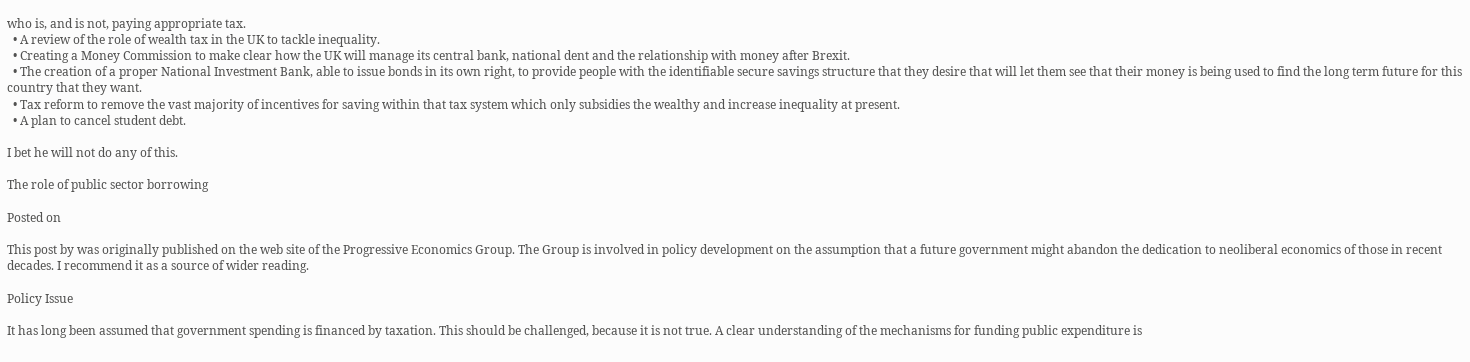who is, and is not, paying appropriate tax.
  • A review of the role of wealth tax in the UK to tackle inequality.
  • Creating a Money Commission to make clear how the UK will manage its central bank, national dent and the relationship with money after Brexit.
  • The creation of a proper National Investment Bank, able to issue bonds in its own right, to provide people with the identifiable secure savings structure that they desire that will let them see that their money is being used to find the long term future for this country that they want.
  • Tax reform to remove the vast majority of incentives for saving within that tax system which only subsidies the wealthy and increase inequality at present.
  • A plan to cancel student debt.

I bet he will not do any of this.

The role of public sector borrowing

Posted on

This post by was originally published on the web site of the Progressive Economics Group. The Group is involved in policy development on the assumption that a future government might abandon the dedication to neoliberal economics of those in recent decades. I recommend it as a source of wider reading.

Policy Issue

It has long been assumed that government spending is financed by taxation. This should be challenged, because it is not true. A clear understanding of the mechanisms for funding public expenditure is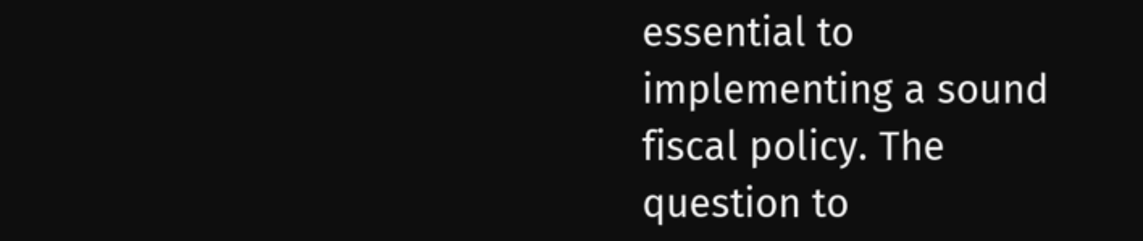essential to implementing a sound fiscal policy. The question to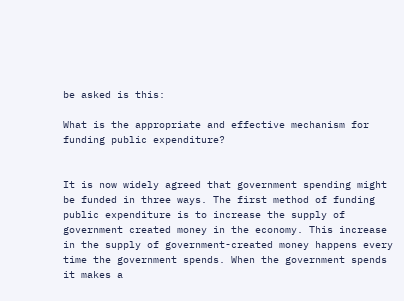be asked is this:

What is the appropriate and effective mechanism for funding public expenditure?


It is now widely agreed that government spending might be funded in three ways. The first method of funding public expenditure is to increase the supply of  government created money in the economy. This increase in the supply of government-created money happens every time the government spends. When the government spends it makes a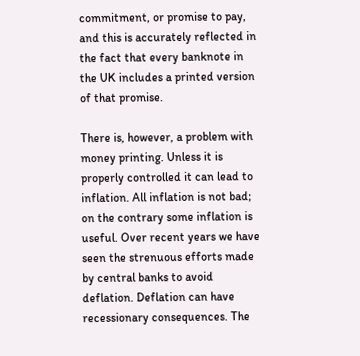commitment, or promise to pay, and this is accurately reflected in the fact that every banknote in the UK includes a printed version of that promise.

There is, however, a problem with money printing. Unless it is properly controlled it can lead to inflation. All inflation is not bad; on the contrary some inflation is useful. Over recent years we have seen the strenuous efforts made by central banks to avoid deflation. Deflation can have recessionary consequences. The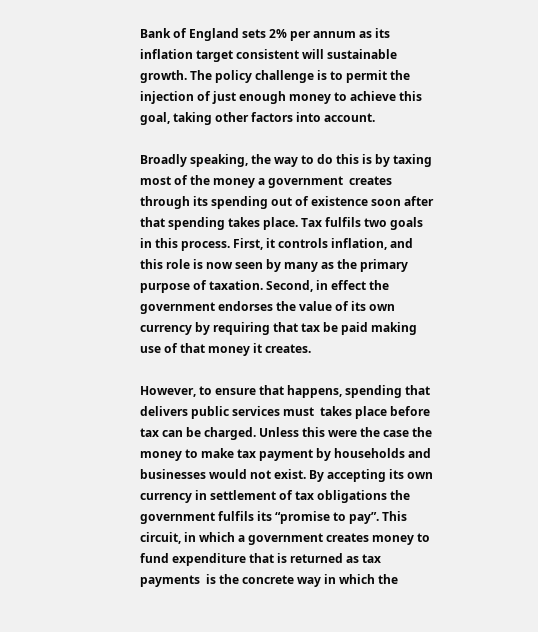Bank of England sets 2% per annum as its inflation target consistent will sustainable growth. The policy challenge is to permit the injection of just enough money to achieve this goal, taking other factors into account.

Broadly speaking, the way to do this is by taxing most of the money a government  creates through its spending out of existence soon after that spending takes place. Tax fulfils two goals in this process. First, it controls inflation, and this role is now seen by many as the primary purpose of taxation. Second, in effect the government endorses the value of its own currency by requiring that tax be paid making use of that money it creates.

However, to ensure that happens, spending that delivers public services must  takes place before tax can be charged. Unless this were the case the money to make tax payment by households and businesses would not exist. By accepting its own currency in settlement of tax obligations the government fulfils its “promise to pay”. This circuit, in which a government creates money to fund expenditure that is returned as tax payments  is the concrete way in which the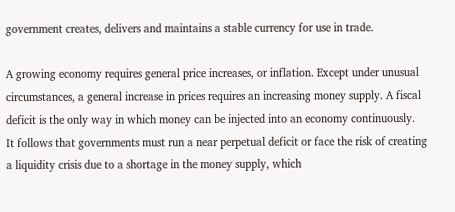government creates, delivers and maintains a stable currency for use in trade.

A growing economy requires general price increases, or inflation. Except under unusual circumstances, a general increase in prices requires an increasing money supply. A fiscal deficit is the only way in which money can be injected into an economy continuously.   It follows that governments must run a near perpetual deficit or face the risk of creating a liquidity crisis due to a shortage in the money supply, which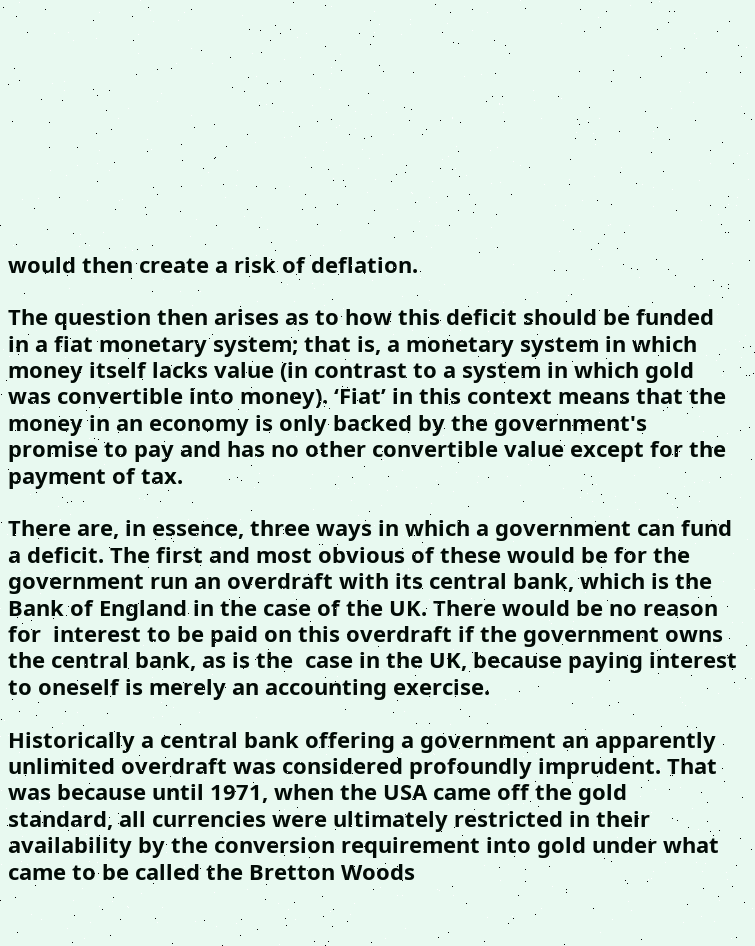would then create a risk of deflation.

The question then arises as to how this deficit should be funded in a fiat monetary system; that is, a monetary system in which money itself lacks value (in contrast to a system in which gold was convertible into money). ‘Fiat’ in this context means that the money in an economy is only backed by the government's promise to pay and has no other convertible value except for the payment of tax.

There are, in essence, three ways in which a government can fund a deficit. The first and most obvious of these would be for the government run an overdraft with its central bank, which is the Bank of England in the case of the UK. There would be no reason for  interest to be paid on this overdraft if the government owns the central bank, as is the  case in the UK, because paying interest to oneself is merely an accounting exercise.

Historically a central bank offering a government an apparently unlimited overdraft was considered profoundly imprudent. That was because until 1971, when the USA came off the gold standard, all currencies were ultimately restricted in their availability by the conversion requirement into gold under what came to be called the Bretton Woods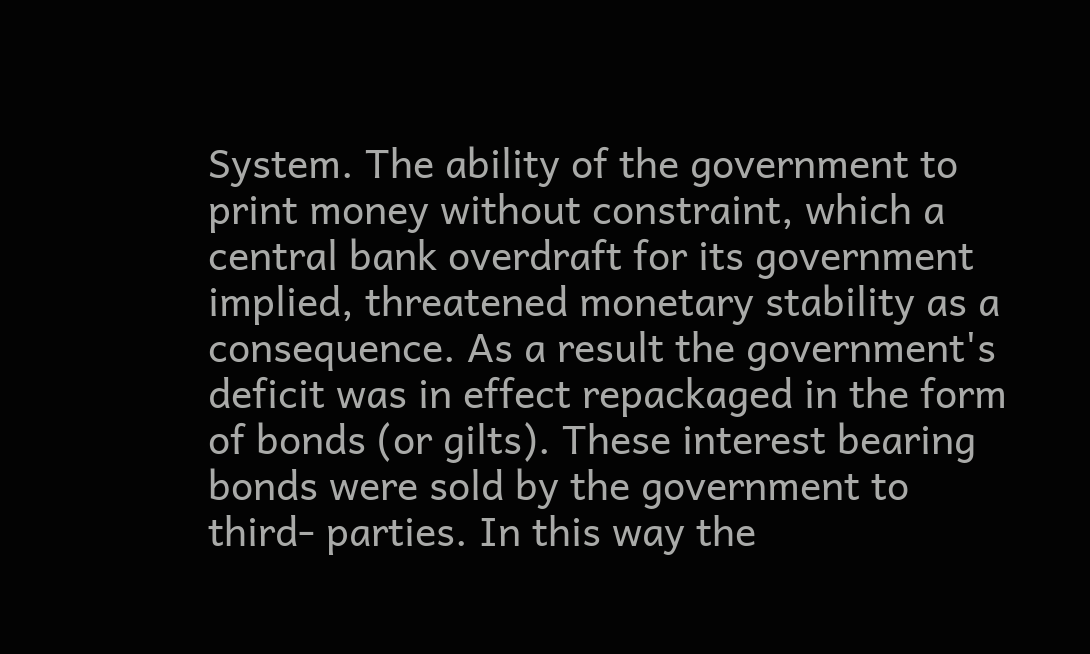System. The ability of the government to print money without constraint, which a central bank overdraft for its government implied, threatened monetary stability as a consequence. As a result the government's deficit was in effect repackaged in the form of bonds (or gilts). These interest bearing bonds were sold by the government to third- parties. In this way the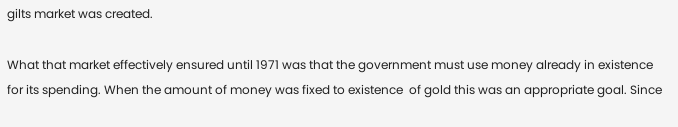gilts market was created.

What that market effectively ensured until 1971 was that the government must use money already in existence for its spending. When the amount of money was fixed to existence  of gold this was an appropriate goal. Since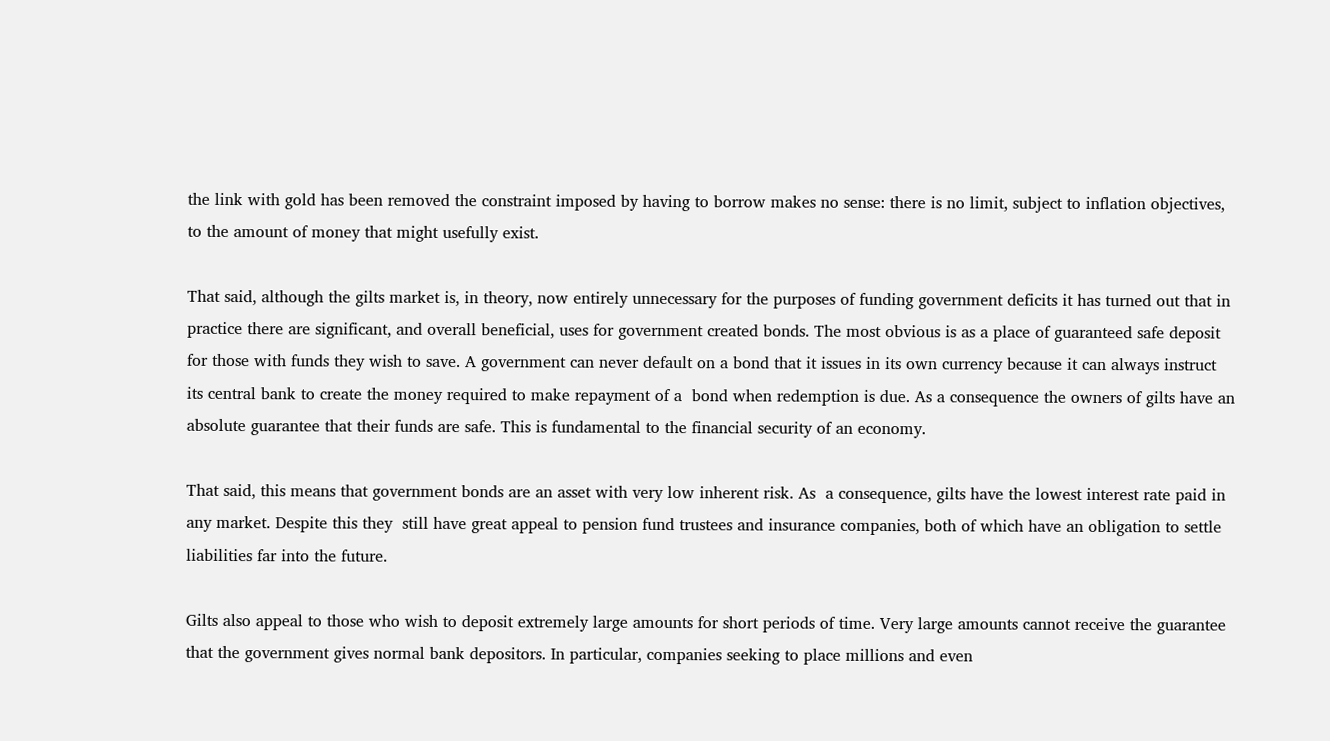the link with gold has been removed the constraint imposed by having to borrow makes no sense: there is no limit, subject to inflation objectives, to the amount of money that might usefully exist.

That said, although the gilts market is, in theory, now entirely unnecessary for the purposes of funding government deficits it has turned out that in practice there are significant, and overall beneficial, uses for government created bonds. The most obvious is as a place of guaranteed safe deposit for those with funds they wish to save. A government can never default on a bond that it issues in its own currency because it can always instruct its central bank to create the money required to make repayment of a  bond when redemption is due. As a consequence the owners of gilts have an absolute guarantee that their funds are safe. This is fundamental to the financial security of an economy.

That said, this means that government bonds are an asset with very low inherent risk. As  a consequence, gilts have the lowest interest rate paid in any market. Despite this they  still have great appeal to pension fund trustees and insurance companies, both of which have an obligation to settle liabilities far into the future.

Gilts also appeal to those who wish to deposit extremely large amounts for short periods of time. Very large amounts cannot receive the guarantee that the government gives normal bank depositors. In particular, companies seeking to place millions and even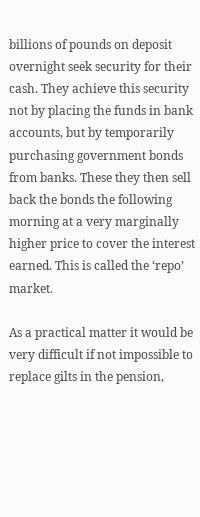billions of pounds on deposit overnight seek security for their cash. They achieve this security not by placing the funds in bank accounts, but by temporarily purchasing government bonds from banks. These they then sell back the bonds the following morning at a very marginally higher price to cover the interest earned. This is called the ‘repo’ market.

As a practical matter it would be very difficult if not impossible to replace gilts in the pension,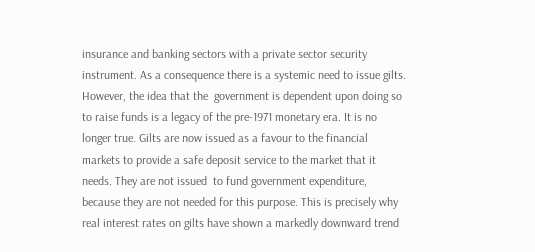insurance and banking sectors with a private sector security instrument. As a consequence there is a systemic need to issue gilts. However, the idea that the  government is dependent upon doing so to raise funds is a legacy of the pre-1971 monetary era. It is no longer true. Gilts are now issued as a favour to the financial  markets to provide a safe deposit service to the market that it needs. They are not issued  to fund government expenditure, because they are not needed for this purpose. This is precisely why real interest rates on gilts have shown a markedly downward trend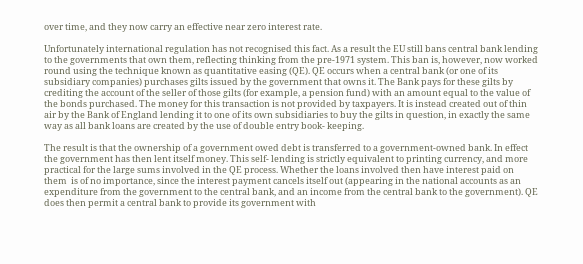over time, and they now carry an effective near zero interest rate.

Unfortunately international regulation has not recognised this fact. As a result the EU still bans central bank lending to the governments that own them, reflecting thinking from the pre-1971 system. This ban is, however, now worked round using the technique known as quantitative easing (QE). QE occurs when a central bank (or one of its subsidiary companies) purchases gilts issued by the government that owns it. The Bank pays for these gilts by crediting the account of the seller of those gilts (for example, a pension fund) with an amount equal to the value of the bonds purchased. The money for this transaction is not provided by taxpayers. It is instead created out of thin air by the Bank of England lending it to one of its own subsidiaries to buy the gilts in question, in exactly the same way as all bank loans are created by the use of double entry book- keeping.

The result is that the ownership of a government owed debt is transferred to a government-owned bank. In effect the government has then lent itself money. This self- lending is strictly equivalent to printing currency, and more practical for the large sums involved in the QE process. Whether the loans involved then have interest paid on them  is of no importance, since the interest payment cancels itself out (appearing in the national accounts as an expenditure from the government to the central bank, and an income from the central bank to the government). QE does then permit a central bank to provide its government with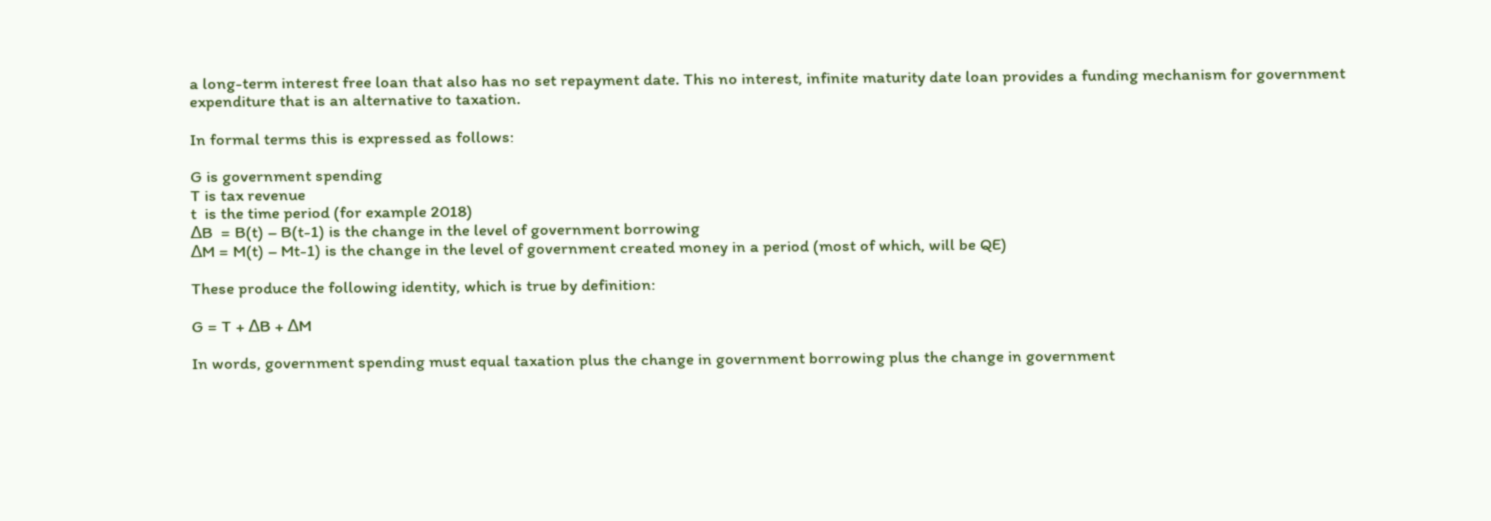a long-term interest free loan that also has no set repayment date. This no interest, infinite maturity date loan provides a funding mechanism for government expenditure that is an alternative to taxation.

In formal terms this is expressed as follows:

G is government spending
T is tax revenue
t  is the time period (for example 2018)
∆B  = B(t) – B(t-1) is the change in the level of government borrowing
∆M = M(t) – Mt-1) is the change in the level of government created money in a period (most of which, will be QE)

These produce the following identity, which is true by definition:

G = T + ∆B + ∆M

In words, government spending must equal taxation plus the change in government borrowing plus the change in government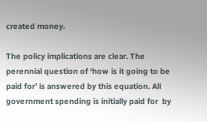created money.

The policy implications are clear. The perennial question of ‘how is it going to be paid for’ is answered by this equation. All government spending is initially paid for  by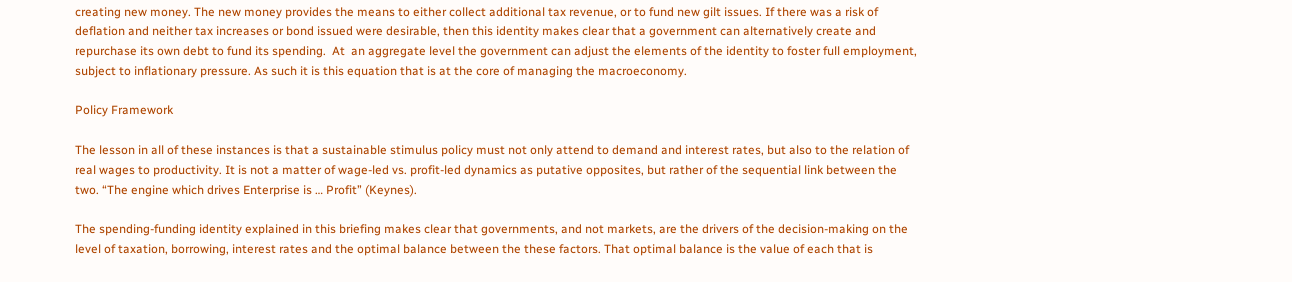creating new money. The new money provides the means to either collect additional tax revenue, or to fund new gilt issues. If there was a risk of deflation and neither tax increases or bond issued were desirable, then this identity makes clear that a government can alternatively create and repurchase its own debt to fund its spending.  At  an aggregate level the government can adjust the elements of the identity to foster full employment, subject to inflationary pressure. As such it is this equation that is at the core of managing the macroeconomy.

Policy Framework

The lesson in all of these instances is that a sustainable stimulus policy must not only attend to demand and interest rates, but also to the relation of real wages to productivity. It is not a matter of wage-led vs. profit-led dynamics as putative opposites, but rather of the sequential link between the two. “The engine which drives Enterprise is … Profit” (Keynes).

The spending-funding identity explained in this briefing makes clear that governments, and not markets, are the drivers of the decision-making on the level of taxation, borrowing, interest rates and the optimal balance between the these factors. That optimal balance is the value of each that is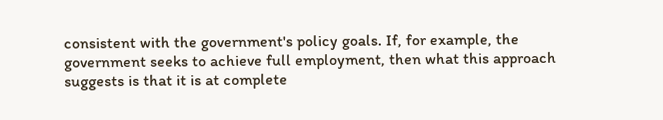consistent with the government's policy goals. If, for example, the government seeks to achieve full employment, then what this approach suggests is that it is at complete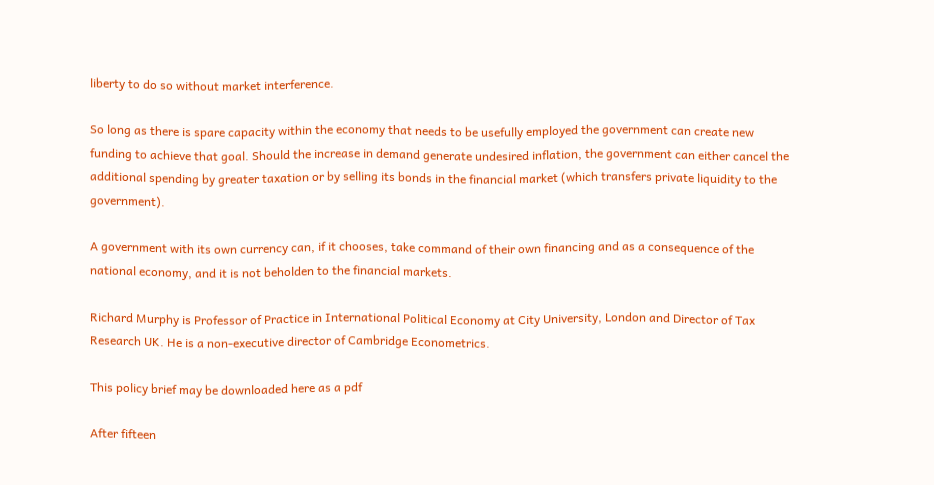liberty to do so without market interference.

So long as there is spare capacity within the economy that needs to be usefully employed the government can create new funding to achieve that goal. Should the increase in demand generate undesired inflation, the government can either cancel the additional spending by greater taxation or by selling its bonds in the financial market (which transfers private liquidity to the government).

A government with its own currency can, if it chooses, take command of their own financing and as a consequence of the national economy, and it is not beholden to the financial markets.

Richard Murphy is Professor of Practice in International Political Economy at City University, London and Director of Tax Research UK. He is a non-executive director of Cambridge Econometrics.

This policy brief may be downloaded here as a pdf

After fifteen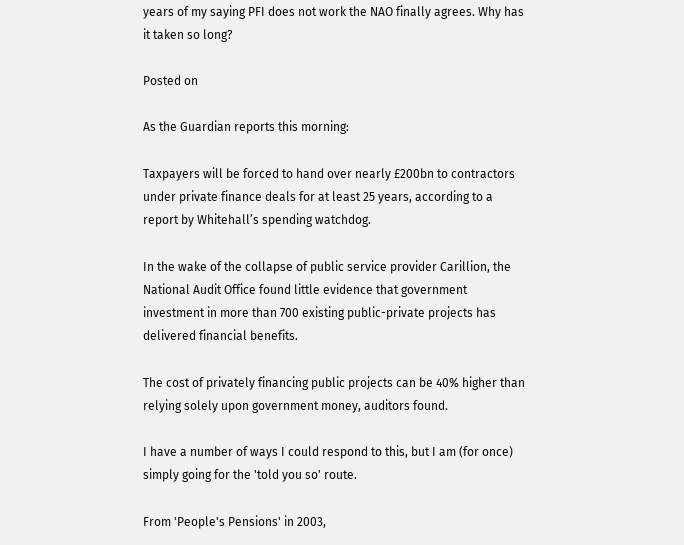years of my saying PFI does not work the NAO finally agrees. Why has it taken so long?

Posted on

As the Guardian reports this morning:

Taxpayers will be forced to hand over nearly £200bn to contractors under private finance deals for at least 25 years, according to a report by Whitehall’s spending watchdog.

In the wake of the collapse of public service provider Carillion, the National Audit Office found little evidence that government investment in more than 700 existing public-private projects has delivered financial benefits.

The cost of privately financing public projects can be 40% higher than relying solely upon government money, auditors found.

I have a number of ways I could respond to this, but I am (for once) simply going for the 'told you so' route.

From 'People's Pensions' in 2003,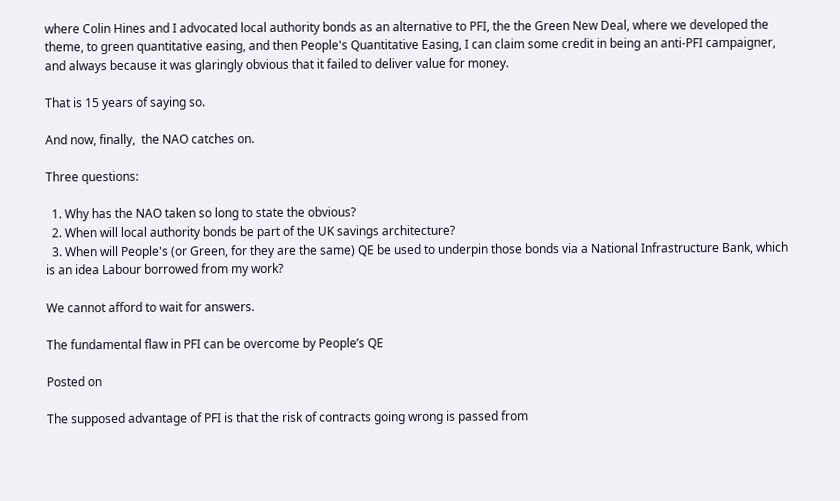where Colin Hines and I advocated local authority bonds as an alternative to PFI, the the Green New Deal, where we developed the theme, to green quantitative easing, and then People's Quantitative Easing, I can claim some credit in being an anti-PFI campaigner, and always because it was glaringly obvious that it failed to deliver value for money.

That is 15 years of saying so.

And now, finally,  the NAO catches on.

Three questions:

  1. Why has the NAO taken so long to state the obvious?
  2. When will local authority bonds be part of the UK savings architecture?
  3. When will People's (or Green, for they are the same) QE be used to underpin those bonds via a National Infrastructure Bank, which is an idea Labour borrowed from my work?

We cannot afford to wait for answers.

The fundamental flaw in PFI can be overcome by People’s QE

Posted on

The supposed advantage of PFI is that the risk of contracts going wrong is passed from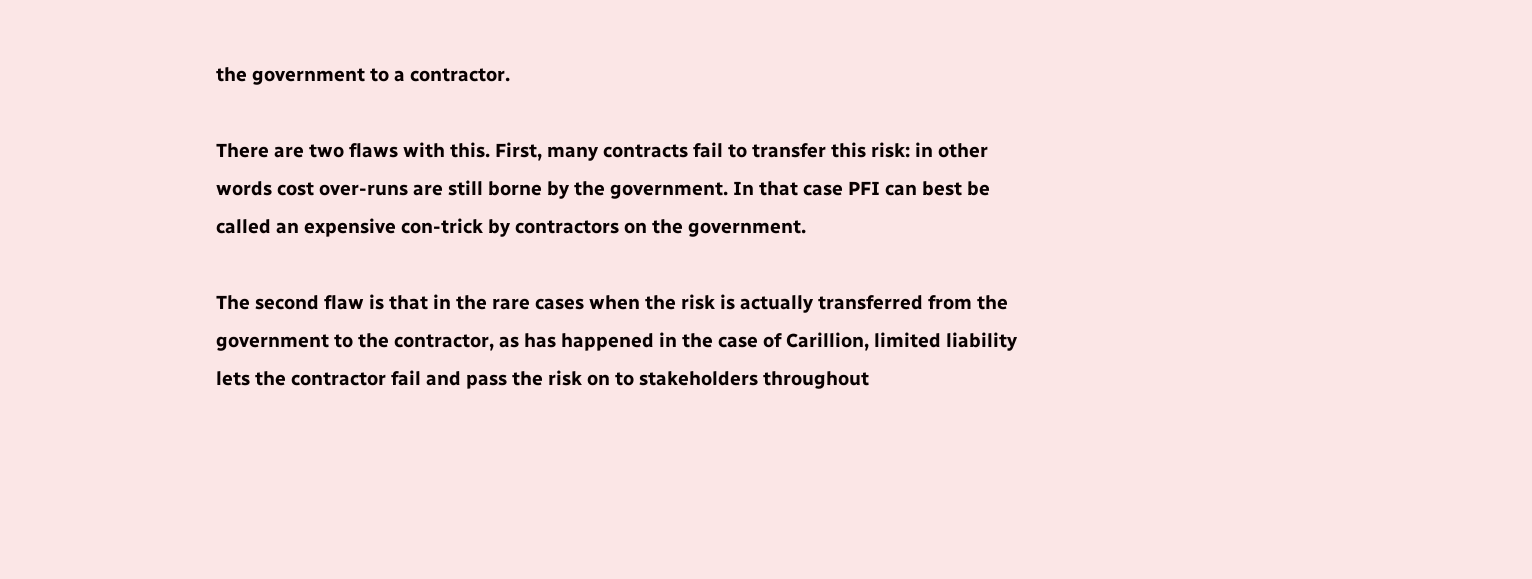the government to a contractor.

There are two flaws with this. First, many contracts fail to transfer this risk: in other words cost over-runs are still borne by the government. In that case PFI can best be called an expensive con-trick by contractors on the government.

The second flaw is that in the rare cases when the risk is actually transferred from the government to the contractor, as has happened in the case of Carillion, limited liability lets the contractor fail and pass the risk on to stakeholders throughout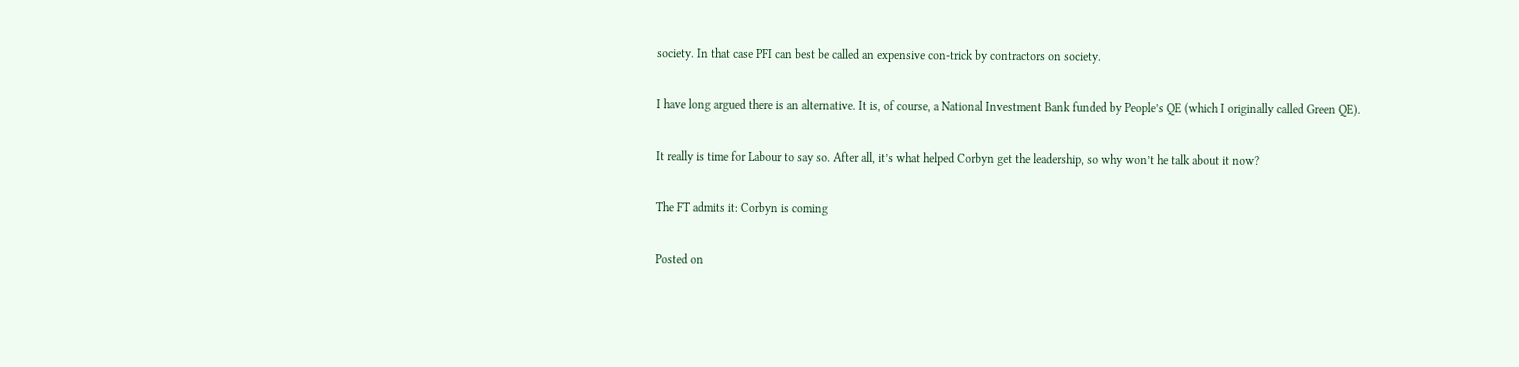society. In that case PFI can best be called an expensive con-trick by contractors on society.

I have long argued there is an alternative. It is, of course, a National Investment Bank funded by People’s QE (which I originally called Green QE).

It really is time for Labour to say so. After all, it’s what helped Corbyn get the leadership, so why won’t he talk about it now?

The FT admits it: Corbyn is coming

Posted on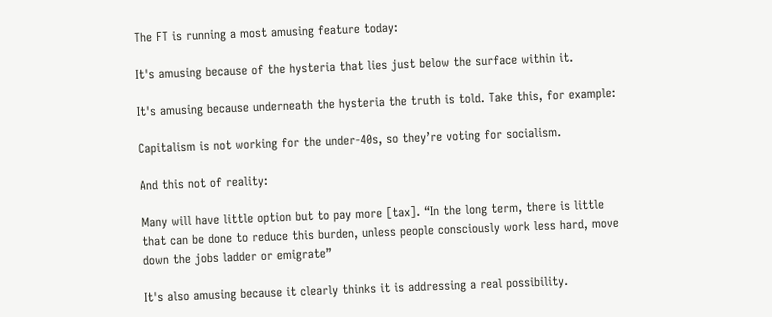The FT is running a most amusing feature today:

It's amusing because of the hysteria that lies just below the surface within it.

It's amusing because underneath the hysteria the truth is told. Take this, for example:

Capitalism is not working for the under-40s, so they’re voting for socialism.

And this not of reality:

Many will have little option but to pay more [tax]. “In the long term, there is little that can be done to reduce this burden, unless people consciously work less hard, move down the jobs ladder or emigrate”

It's also amusing because it clearly thinks it is addressing a real possibility.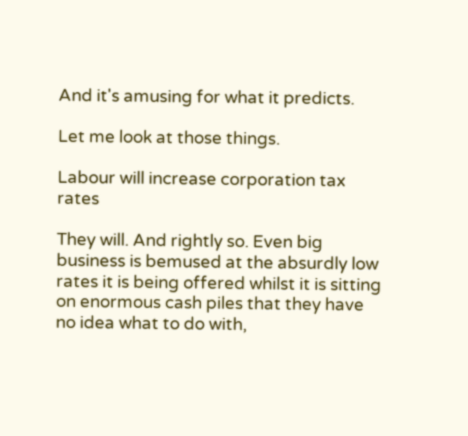And it's amusing for what it predicts.

Let me look at those things.

Labour will increase corporation tax rates

They will. And rightly so. Even big business is bemused at the absurdly low rates it is being offered whilst it is sitting on enormous cash piles that they have no idea what to do with,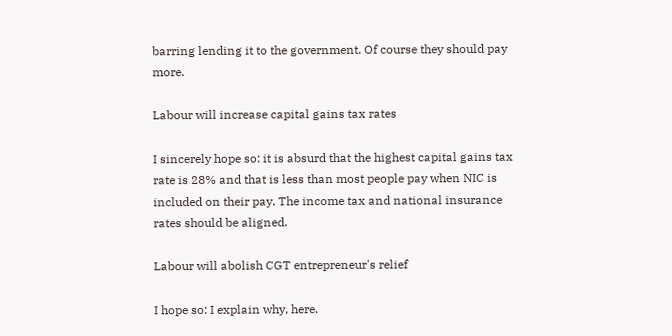barring lending it to the government. Of course they should pay more.

Labour will increase capital gains tax rates

I sincerely hope so: it is absurd that the highest capital gains tax rate is 28% and that is less than most people pay when NIC is included on their pay. The income tax and national insurance rates should be aligned.

Labour will abolish CGT entrepreneur's relief

I hope so: I explain why, here.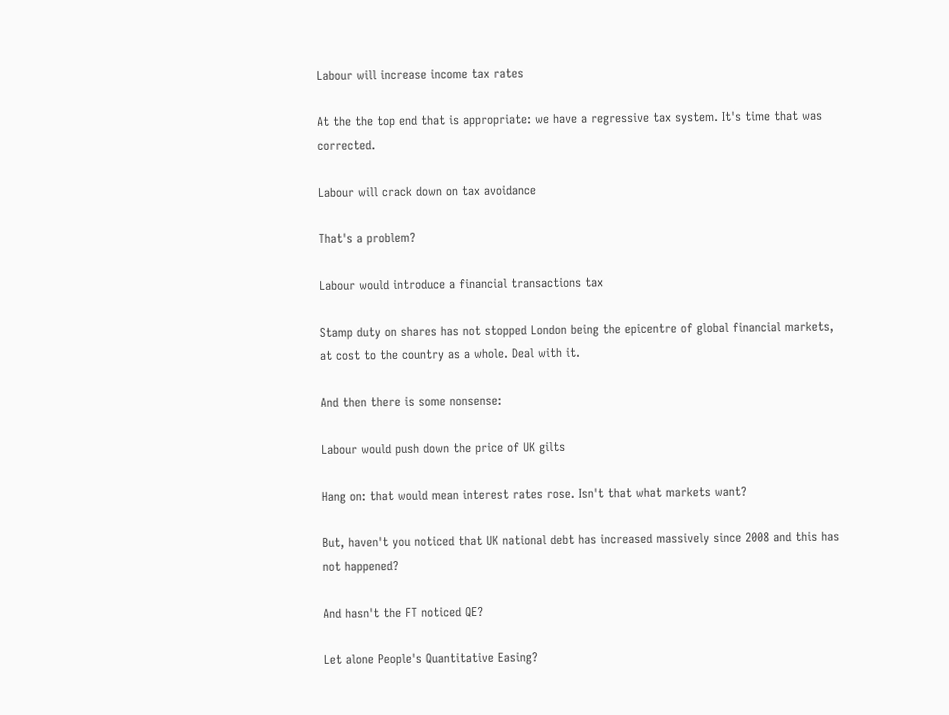Labour will increase income tax rates

At the the top end that is appropriate: we have a regressive tax system. It's time that was corrected.

Labour will crack down on tax avoidance

That's a problem?

Labour would introduce a financial transactions tax

Stamp duty on shares has not stopped London being the epicentre of global financial markets, at cost to the country as a whole. Deal with it.

And then there is some nonsense:

Labour would push down the price of UK gilts

Hang on: that would mean interest rates rose. Isn't that what markets want?

But, haven't you noticed that UK national debt has increased massively since 2008 and this has not happened?

And hasn't the FT noticed QE?

Let alone People's Quantitative Easing?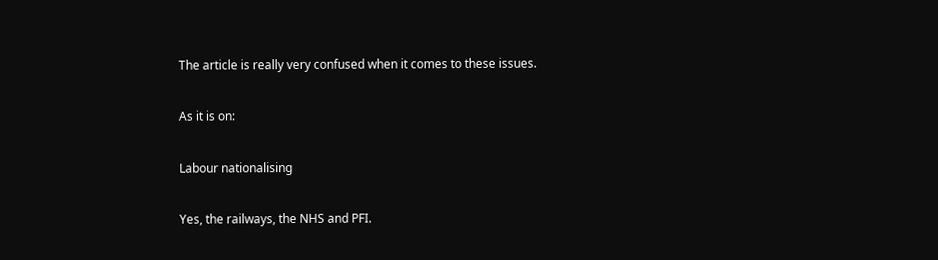The article is really very confused when it comes to these issues.

As it is on:

Labour nationalising

Yes, the railways, the NHS and PFI.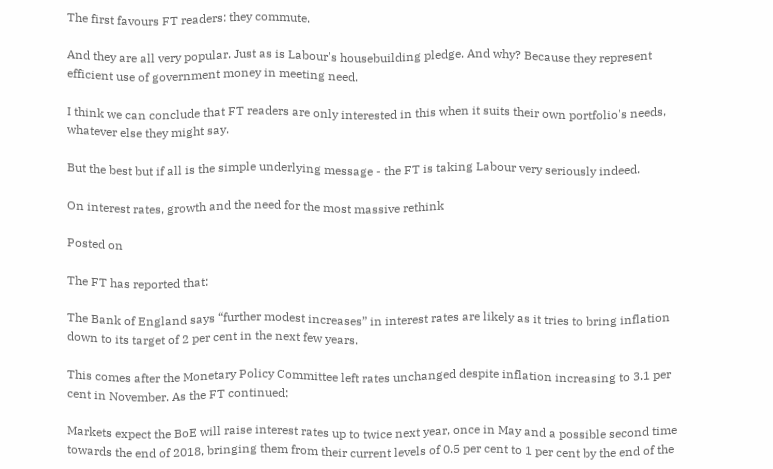The first favours FT readers: they commute.

And they are all very popular. Just as is Labour's housebuilding pledge. And why? Because they represent efficient use of government money in meeting need.

I think we can conclude that FT readers are only interested in this when it suits their own portfolio's needs, whatever else they might say.

But the best but if all is the simple underlying message - the FT is taking Labour very seriously indeed.

On interest rates, growth and the need for the most massive rethink

Posted on

The FT has reported that:

The Bank of England says “further modest increases” in interest rates are likely as it tries to bring inflation down to its target of 2 per cent in the next few years.

This comes after the Monetary Policy Committee left rates unchanged despite inflation increasing to 3.1 per cent in November. As the FT continued:

Markets expect the BoE will raise interest rates up to twice next year, once in May and a possible second time towards the end of 2018, bringing them from their current levels of 0.5 per cent to 1 per cent by the end of the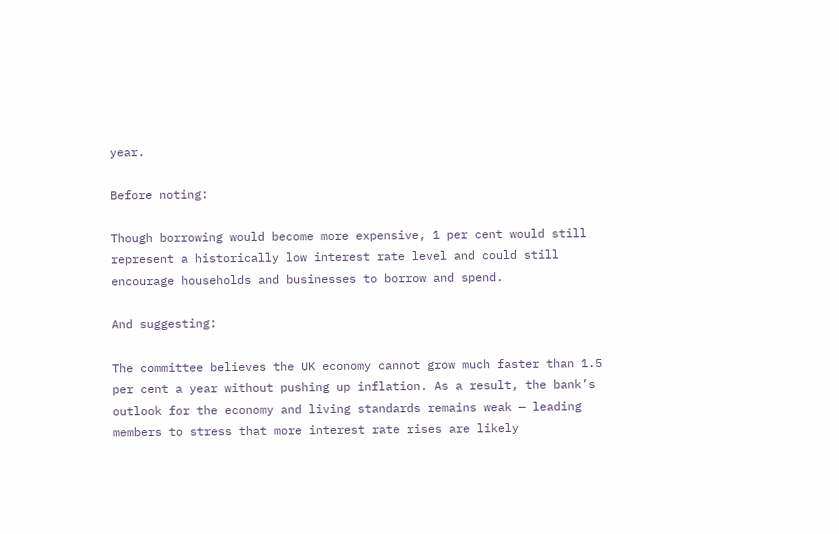year.

Before noting:

Though borrowing would become more expensive, 1 per cent would still represent a historically low interest rate level and could still encourage households and businesses to borrow and spend.

And suggesting:

The committee believes the UK economy cannot grow much faster than 1.5 per cent a year without pushing up inflation. As a result, the bank’s outlook for the economy and living standards remains weak — leading members to stress that more interest rate rises are likely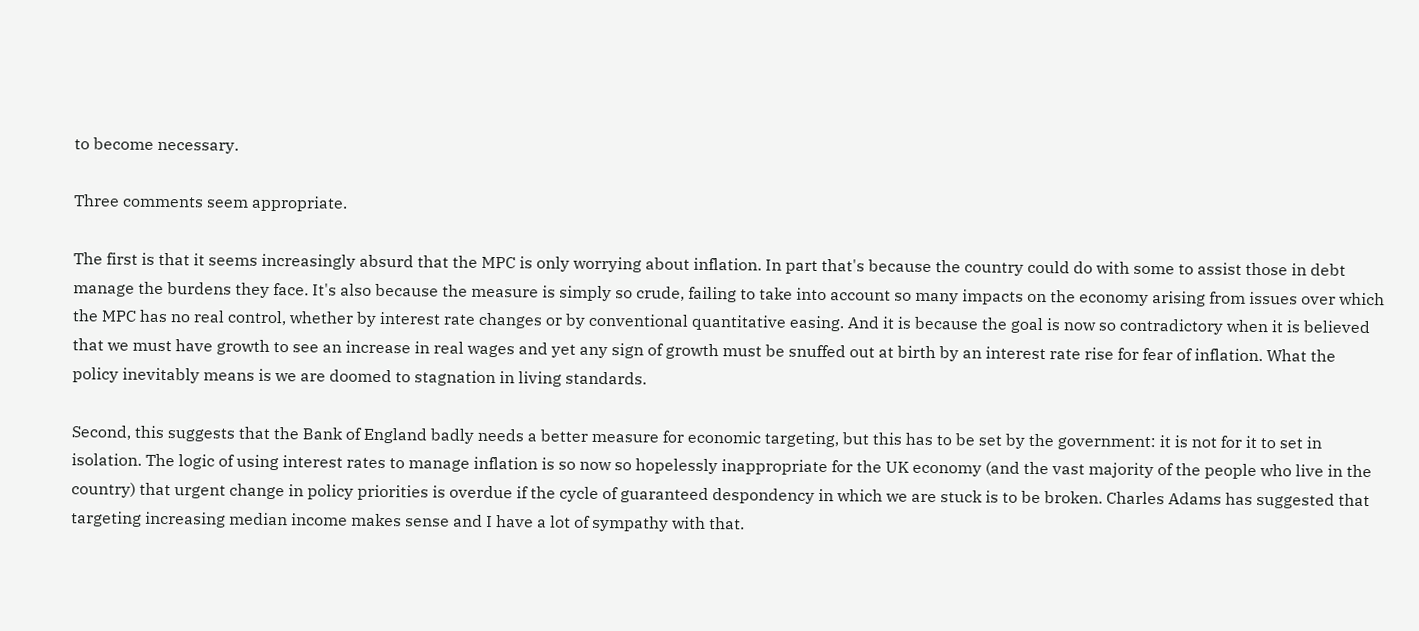to become necessary.

Three comments seem appropriate.

The first is that it seems increasingly absurd that the MPC is only worrying about inflation. In part that's because the country could do with some to assist those in debt manage the burdens they face. It's also because the measure is simply so crude, failing to take into account so many impacts on the economy arising from issues over which the MPC has no real control, whether by interest rate changes or by conventional quantitative easing. And it is because the goal is now so contradictory when it is believed that we must have growth to see an increase in real wages and yet any sign of growth must be snuffed out at birth by an interest rate rise for fear of inflation. What the policy inevitably means is we are doomed to stagnation in living standards.

Second, this suggests that the Bank of England badly needs a better measure for economic targeting, but this has to be set by the government: it is not for it to set in isolation. The logic of using interest rates to manage inflation is so now so hopelessly inappropriate for the UK economy (and the vast majority of the people who live in the country) that urgent change in policy priorities is overdue if the cycle of guaranteed despondency in which we are stuck is to be broken. Charles Adams has suggested that targeting increasing median income makes sense and I have a lot of sympathy with that.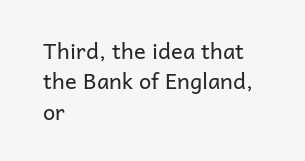Third, the idea that the Bank of England, or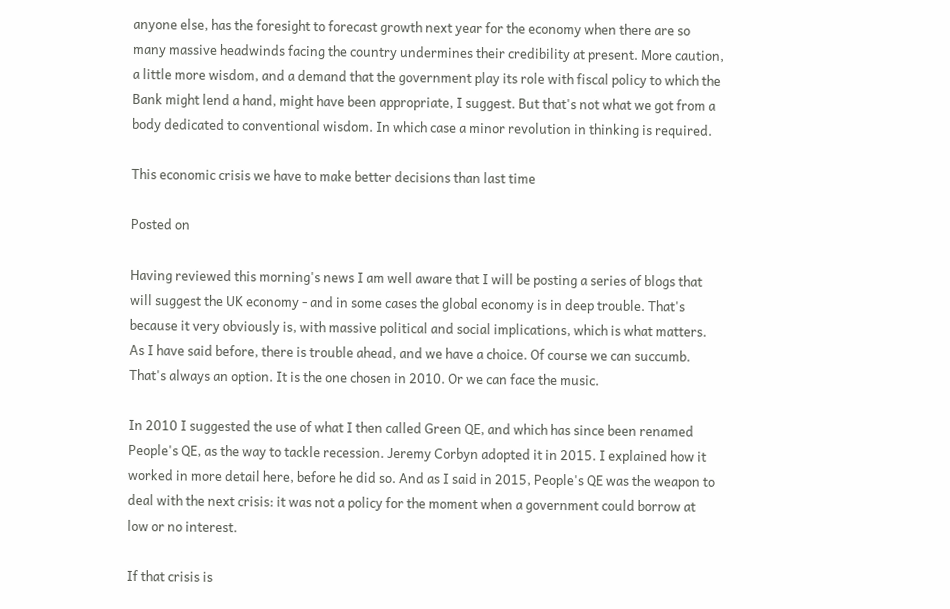anyone else, has the foresight to forecast growth next year for the economy when there are so many massive headwinds facing the country undermines their credibility at present. More caution, a little more wisdom, and a demand that the government play its role with fiscal policy to which the Bank might lend a hand, might have been appropriate, I suggest. But that's not what we got from a body dedicated to conventional wisdom. In which case a minor revolution in thinking is required.

This economic crisis we have to make better decisions than last time

Posted on

Having reviewed this morning's news I am well aware that I will be posting a series of blogs that will suggest the UK economy - and in some cases the global economy is in deep trouble. That's because it very obviously is, with massive political and social implications, which is what matters. As I have said before, there is trouble ahead, and we have a choice. Of course we can succumb. That's always an option. It is the one chosen in 2010. Or we can face the music.

In 2010 I suggested the use of what I then called Green QE, and which has since been renamed People's QE, as the way to tackle recession. Jeremy Corbyn adopted it in 2015. I explained how it worked in more detail here, before he did so. And as I said in 2015, People's QE was the weapon to deal with the next crisis: it was not a policy for the moment when a government could borrow at low or no interest.

If that crisis is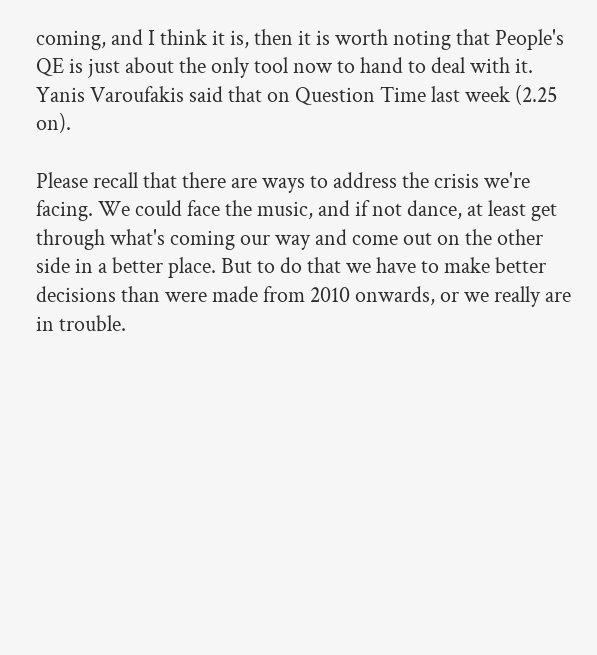coming, and I think it is, then it is worth noting that People's QE is just about the only tool now to hand to deal with it. Yanis Varoufakis said that on Question Time last week (2.25 on).

Please recall that there are ways to address the crisis we're facing. We could face the music, and if not dance, at least get through what's coming our way and come out on the other side in a better place. But to do that we have to make better decisions than were made from 2010 onwards, or we really are in trouble.